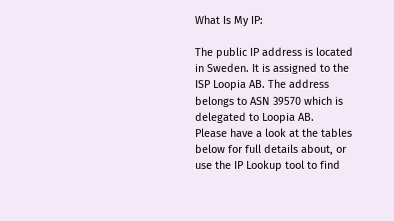What Is My IP:

The public IP address is located in Sweden. It is assigned to the ISP Loopia AB. The address belongs to ASN 39570 which is delegated to Loopia AB.
Please have a look at the tables below for full details about, or use the IP Lookup tool to find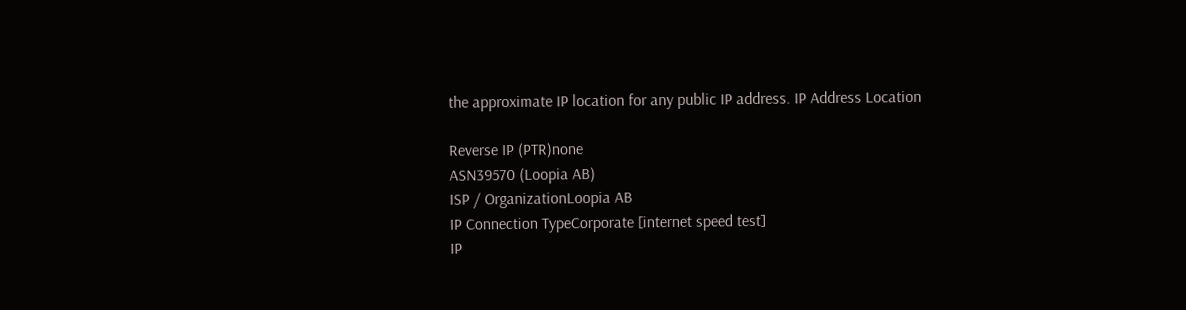the approximate IP location for any public IP address. IP Address Location

Reverse IP (PTR)none
ASN39570 (Loopia AB)
ISP / OrganizationLoopia AB
IP Connection TypeCorporate [internet speed test]
IP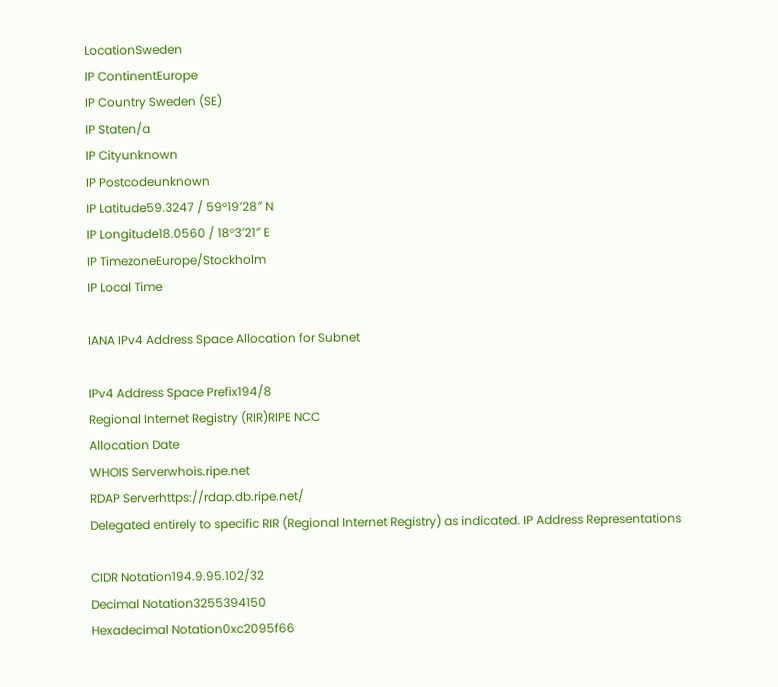LocationSweden
IP ContinentEurope
IP Country Sweden (SE)
IP Staten/a
IP Cityunknown
IP Postcodeunknown
IP Latitude59.3247 / 59°19′28″ N
IP Longitude18.0560 / 18°3′21″ E
IP TimezoneEurope/Stockholm
IP Local Time

IANA IPv4 Address Space Allocation for Subnet

IPv4 Address Space Prefix194/8
Regional Internet Registry (RIR)RIPE NCC
Allocation Date
WHOIS Serverwhois.ripe.net
RDAP Serverhttps://rdap.db.ripe.net/
Delegated entirely to specific RIR (Regional Internet Registry) as indicated. IP Address Representations

CIDR Notation194.9.95.102/32
Decimal Notation3255394150
Hexadecimal Notation0xc2095f66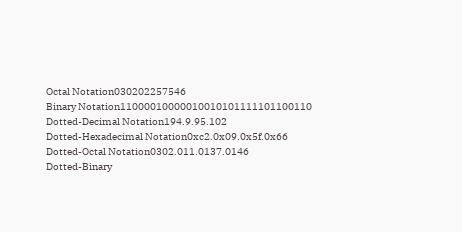Octal Notation030202257546
Binary Notation11000010000010010101111101100110
Dotted-Decimal Notation194.9.95.102
Dotted-Hexadecimal Notation0xc2.0x09.0x5f.0x66
Dotted-Octal Notation0302.011.0137.0146
Dotted-Binary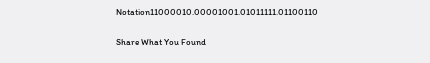Notation11000010.00001001.01011111.01100110

Share What You Found